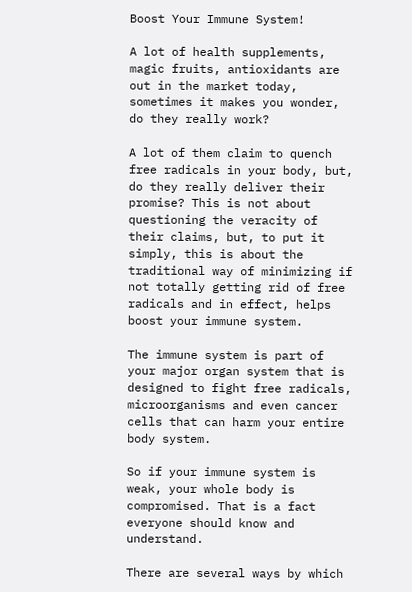Boost Your Immune System!

A lot of health supplements, magic fruits, antioxidants are out in the market today, sometimes it makes you wonder, do they really work?

A lot of them claim to quench free radicals in your body, but, do they really deliver their promise? This is not about questioning the veracity of their claims, but, to put it simply, this is about the traditional way of minimizing if not totally getting rid of free radicals and in effect, helps boost your immune system.

The immune system is part of your major organ system that is designed to fight free radicals, microorganisms and even cancer cells that can harm your entire body system.

So if your immune system is weak, your whole body is compromised. That is a fact everyone should know and understand.

There are several ways by which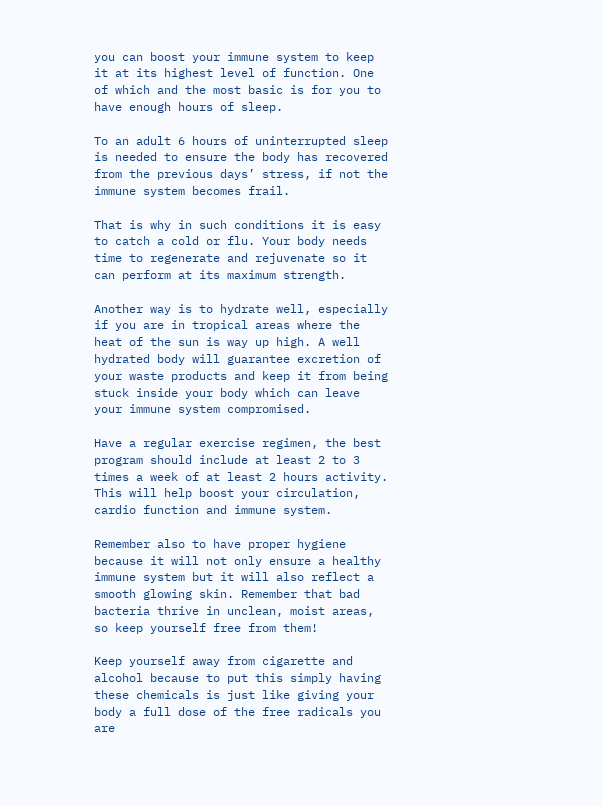you can boost your immune system to keep it at its highest level of function. One of which and the most basic is for you to have enough hours of sleep.

To an adult 6 hours of uninterrupted sleep is needed to ensure the body has recovered from the previous days’ stress, if not the immune system becomes frail.

That is why in such conditions it is easy to catch a cold or flu. Your body needs time to regenerate and rejuvenate so it can perform at its maximum strength.

Another way is to hydrate well, especially if you are in tropical areas where the heat of the sun is way up high. A well hydrated body will guarantee excretion of your waste products and keep it from being stuck inside your body which can leave your immune system compromised.

Have a regular exercise regimen, the best program should include at least 2 to 3 times a week of at least 2 hours activity. This will help boost your circulation, cardio function and immune system.

Remember also to have proper hygiene because it will not only ensure a healthy immune system but it will also reflect a smooth glowing skin. Remember that bad bacteria thrive in unclean, moist areas, so keep yourself free from them!

Keep yourself away from cigarette and alcohol because to put this simply having these chemicals is just like giving your body a full dose of the free radicals you are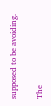supposed to be avoiding.

The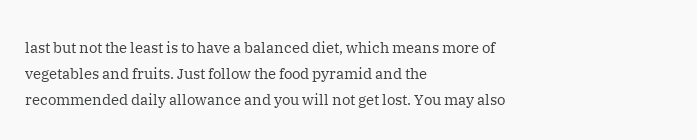last but not the least is to have a balanced diet, which means more of vegetables and fruits. Just follow the food pyramid and the recommended daily allowance and you will not get lost. You may also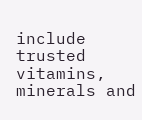include trusted vitamins, minerals and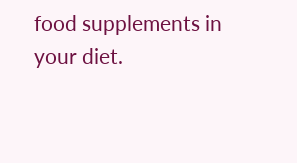food supplements in your diet.